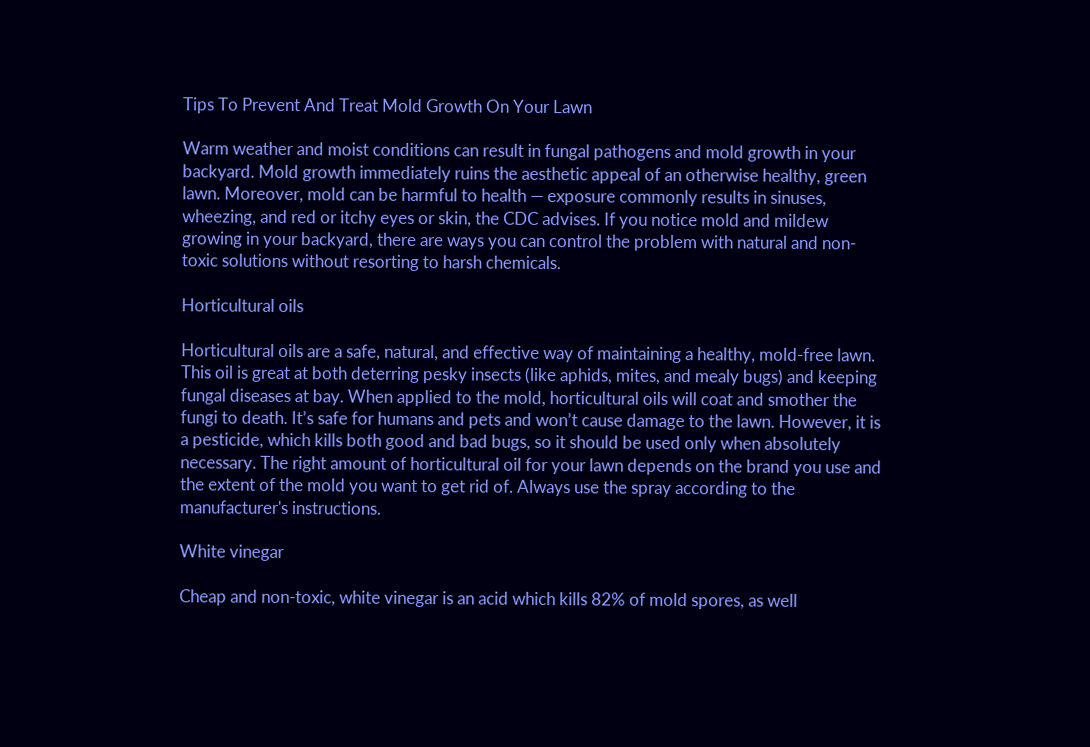Tips To Prevent And Treat Mold Growth On Your Lawn

Warm weather and moist conditions can result in fungal pathogens and mold growth in your backyard. Mold growth immediately ruins the aesthetic appeal of an otherwise healthy, green lawn. Moreover, mold can be harmful to health — exposure commonly results in sinuses, wheezing, and red or itchy eyes or skin, the CDC advises. If you notice mold and mildew growing in your backyard, there are ways you can control the problem with natural and non-toxic solutions without resorting to harsh chemicals.

Horticultural oils

Horticultural oils are a safe, natural, and effective way of maintaining a healthy, mold-free lawn. This oil is great at both deterring pesky insects (like aphids, mites, and mealy bugs) and keeping fungal diseases at bay. When applied to the mold, horticultural oils will coat and smother the fungi to death. It’s safe for humans and pets and won’t cause damage to the lawn. However, it is a pesticide, which kills both good and bad bugs, so it should be used only when absolutely necessary. The right amount of horticultural oil for your lawn depends on the brand you use and the extent of the mold you want to get rid of. Always use the spray according to the manufacturer's instructions.

White vinegar

Cheap and non-toxic, white vinegar is an acid which kills 82% of mold spores, as well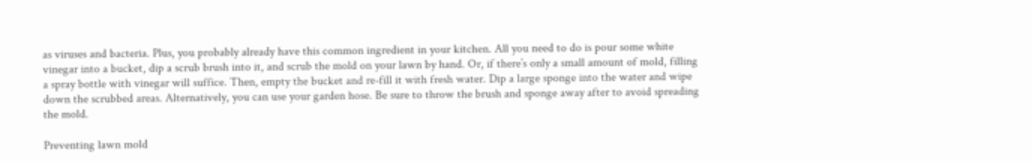as viruses and bacteria. Plus, you probably already have this common ingredient in your kitchen. All you need to do is pour some white vinegar into a bucket, dip a scrub brush into it, and scrub the mold on your lawn by hand. Or, if there’s only a small amount of mold, filling a spray bottle with vinegar will suffice. Then, empty the bucket and re-fill it with fresh water. Dip a large sponge into the water and wipe down the scrubbed areas. Alternatively, you can use your garden hose. Be sure to throw the brush and sponge away after to avoid spreading the mold.

Preventing lawn mold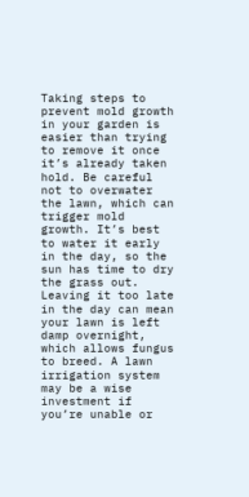Taking steps to prevent mold growth in your garden is easier than trying to remove it once it’s already taken hold. Be careful not to overwater the lawn, which can trigger mold growth. It’s best to water it early in the day, so the sun has time to dry the grass out. Leaving it too late in the day can mean your lawn is left damp overnight, which allows fungus to breed. A lawn irrigation system may be a wise investment if you’re unable or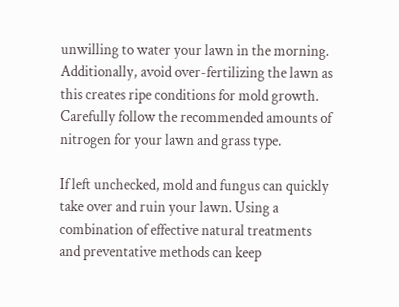unwilling to water your lawn in the morning. Additionally, avoid over-fertilizing the lawn as this creates ripe conditions for mold growth. Carefully follow the recommended amounts of nitrogen for your lawn and grass type.

If left unchecked, mold and fungus can quickly take over and ruin your lawn. Using a combination of effective natural treatments and preventative methods can keep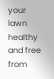your lawn healthy and free from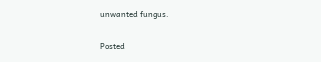unwanted fungus.

Posted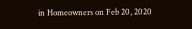in Homeowners on Feb 20, 2020